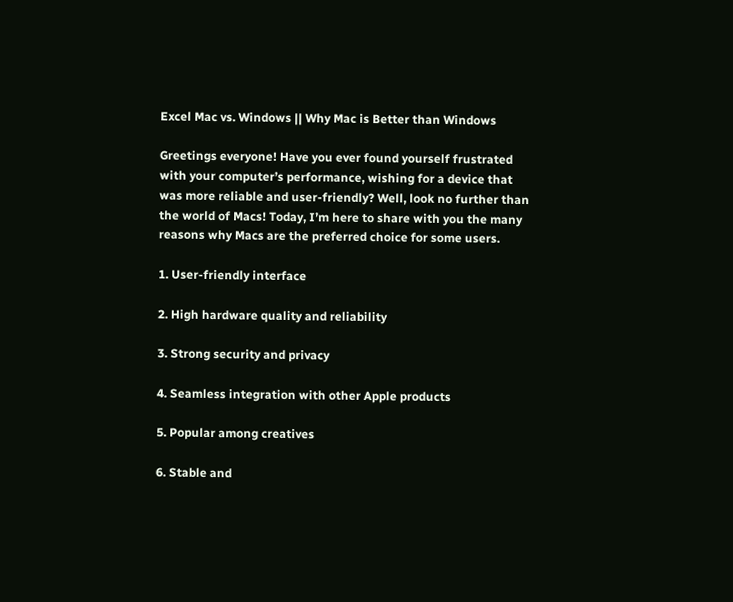Excel Mac vs. Windows || Why Mac is Better than Windows

Greetings everyone! Have you ever found yourself frustrated with your computer’s performance, wishing for a device that was more reliable and user-friendly? Well, look no further than the world of Macs! Today, I’m here to share with you the many reasons why Macs are the preferred choice for some users.

1. User-friendly interface

2. High hardware quality and reliability

3. Strong security and privacy

4. Seamless integration with other Apple products

5. Popular among creatives

6. Stable and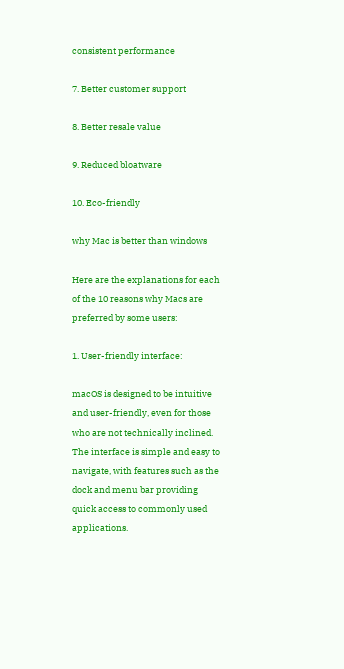consistent performance

7. Better customer support

8. Better resale value

9. Reduced bloatware

10. Eco-friendly

why Mac is better than windows

Here are the explanations for each of the 10 reasons why Macs are preferred by some users:

1. User-friendly interface:

macOS is designed to be intuitive and user-friendly, even for those who are not technically inclined. The interface is simple and easy to navigate, with features such as the dock and menu bar providing quick access to commonly used applications.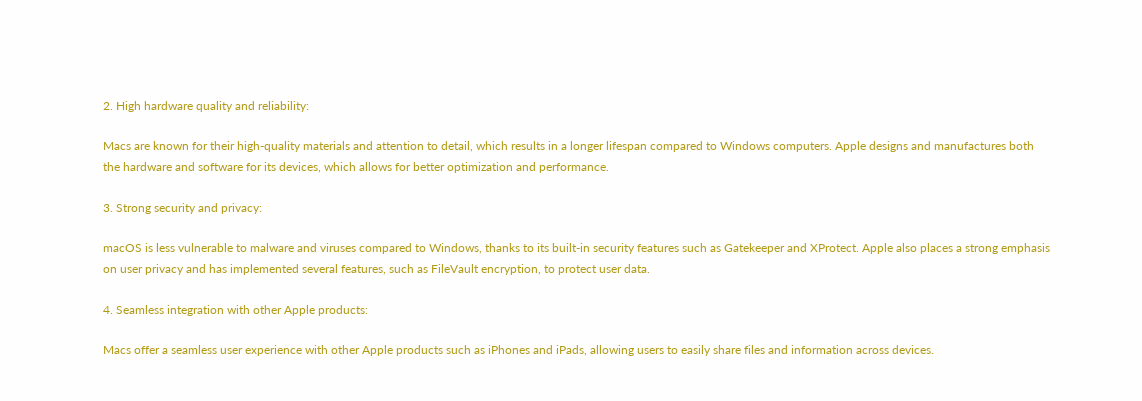2. High hardware quality and reliability:

Macs are known for their high-quality materials and attention to detail, which results in a longer lifespan compared to Windows computers. Apple designs and manufactures both the hardware and software for its devices, which allows for better optimization and performance.

3. Strong security and privacy:

macOS is less vulnerable to malware and viruses compared to Windows, thanks to its built-in security features such as Gatekeeper and XProtect. Apple also places a strong emphasis on user privacy and has implemented several features, such as FileVault encryption, to protect user data.

4. Seamless integration with other Apple products:

Macs offer a seamless user experience with other Apple products such as iPhones and iPads, allowing users to easily share files and information across devices.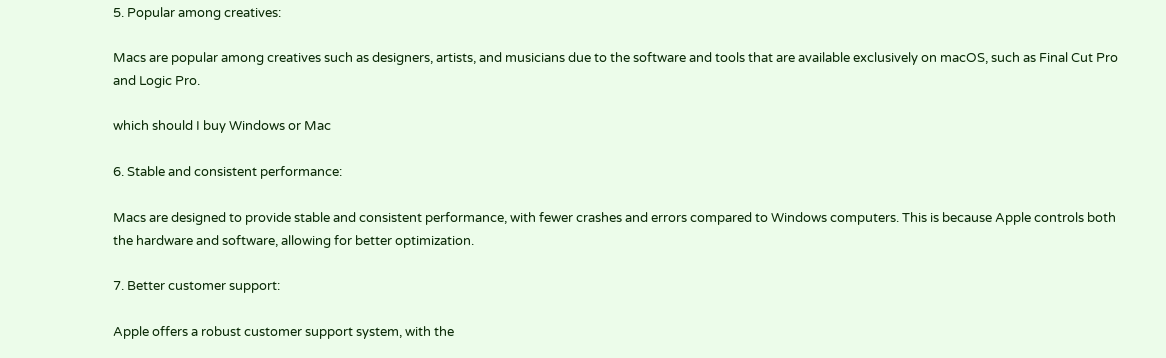5. Popular among creatives:

Macs are popular among creatives such as designers, artists, and musicians due to the software and tools that are available exclusively on macOS, such as Final Cut Pro and Logic Pro.

which should I buy Windows or Mac

6. Stable and consistent performance:

Macs are designed to provide stable and consistent performance, with fewer crashes and errors compared to Windows computers. This is because Apple controls both the hardware and software, allowing for better optimization.

7. Better customer support:

Apple offers a robust customer support system, with the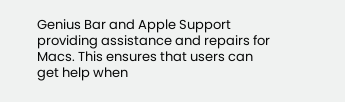Genius Bar and Apple Support providing assistance and repairs for Macs. This ensures that users can get help when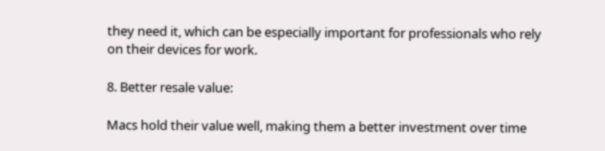they need it, which can be especially important for professionals who rely on their devices for work.

8. Better resale value:

Macs hold their value well, making them a better investment over time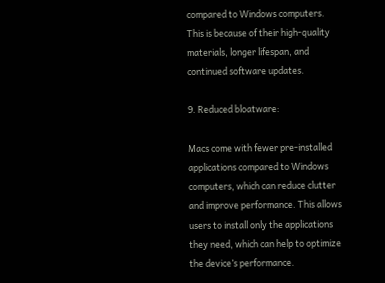compared to Windows computers. This is because of their high-quality materials, longer lifespan, and continued software updates.

9. Reduced bloatware:

Macs come with fewer pre-installed applications compared to Windows computers, which can reduce clutter and improve performance. This allows users to install only the applications they need, which can help to optimize the device’s performance.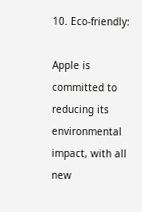10. Eco-friendly:

Apple is committed to reducing its environmental impact, with all new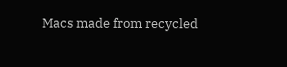Macs made from recycled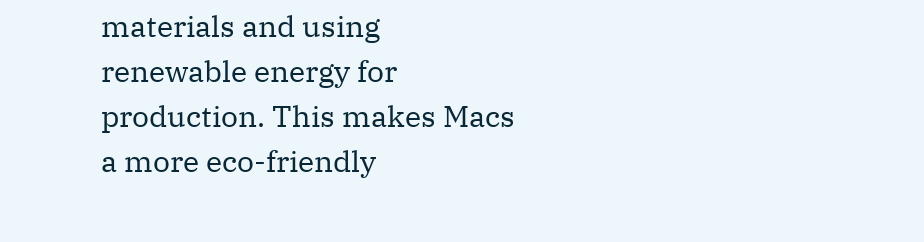materials and using renewable energy for production. This makes Macs a more eco-friendly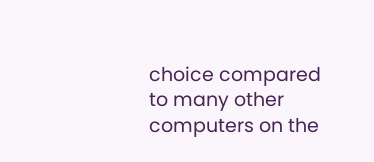choice compared to many other computers on the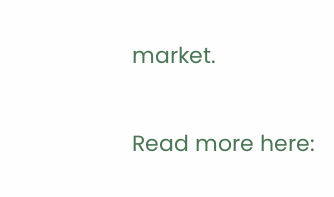market.

Read more here: